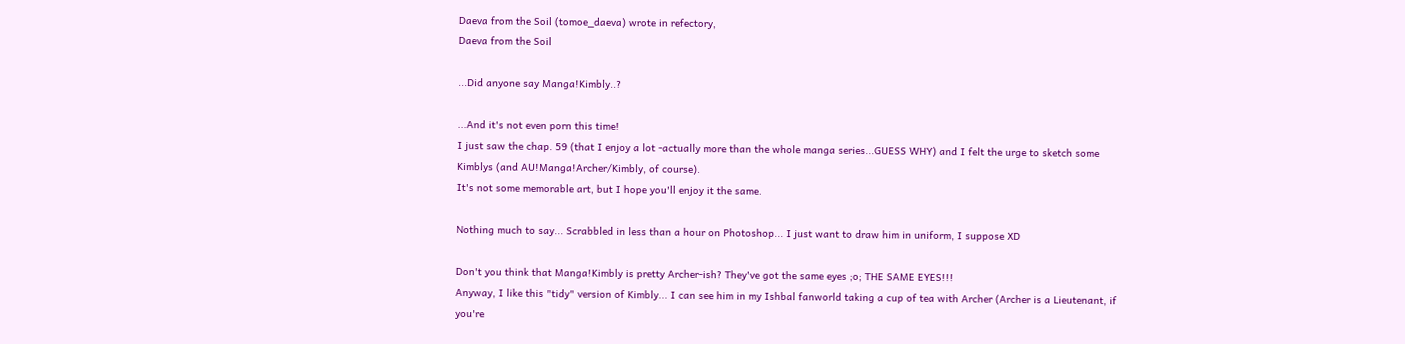Daeva from the Soil (tomoe_daeva) wrote in refectory,
Daeva from the Soil

...Did anyone say Manga!Kimbly..?

...And it's not even porn this time!
I just saw the chap. 59 (that I enjoy a lot -actually more than the whole manga series...GUESS WHY) and I felt the urge to sketch some Kimblys (and AU!Manga!Archer/Kimbly, of course).
It's not some memorable art, but I hope you'll enjoy it the same.

Nothing much to say... Scrabbled in less than a hour on Photoshop... I just want to draw him in uniform, I suppose XD

Don't you think that Manga!Kimbly is pretty Archer-ish? They've got the same eyes ;o; THE SAME EYES!!!
Anyway, I like this "tidy" version of Kimbly... I can see him in my Ishbal fanworld taking a cup of tea with Archer (Archer is a Lieutenant, if you're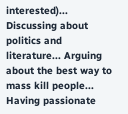interested)... Discussing about politics and literature... Arguing about the best way to mass kill people... Having passionate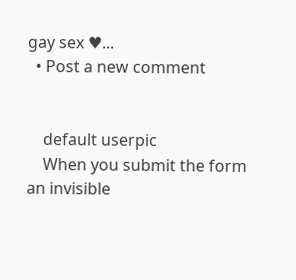gay sex ♥...
  • Post a new comment


    default userpic
    When you submit the form an invisible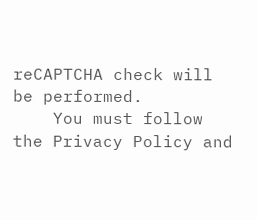reCAPTCHA check will be performed.
    You must follow the Privacy Policy and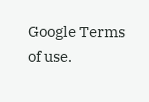Google Terms of use.